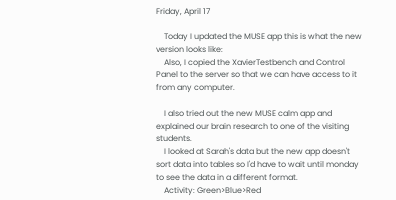Friday, April 17

    Today I updated the MUSE app this is what the new version looks like:
    Also, I copied the XavierTestbench and Control Panel to the server so that we can have access to it from any computer.

    I also tried out the new MUSE calm app and explained our brain research to one of the visiting students.
    I looked at Sarah's data but the new app doesn't sort data into tables so I'd have to wait until monday to see the data in a different format.
    Activity: Green>Blue>Red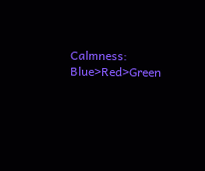Calmness: Blue>Red>Green